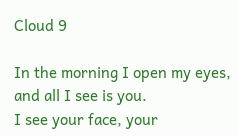Cloud 9

In the morning I open my eyes,
and all I see is you.
I see your face, your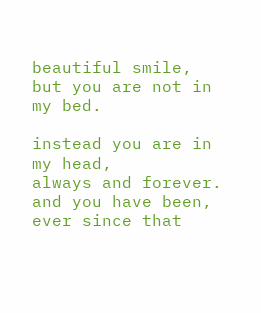beautiful smile,
but you are not in my bed.

instead you are in my head,
always and forever.
and you have been,
ever since that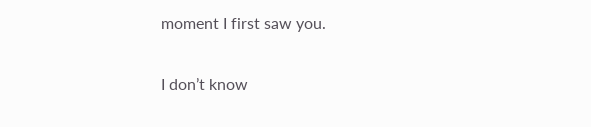moment I first saw you.

I don’t know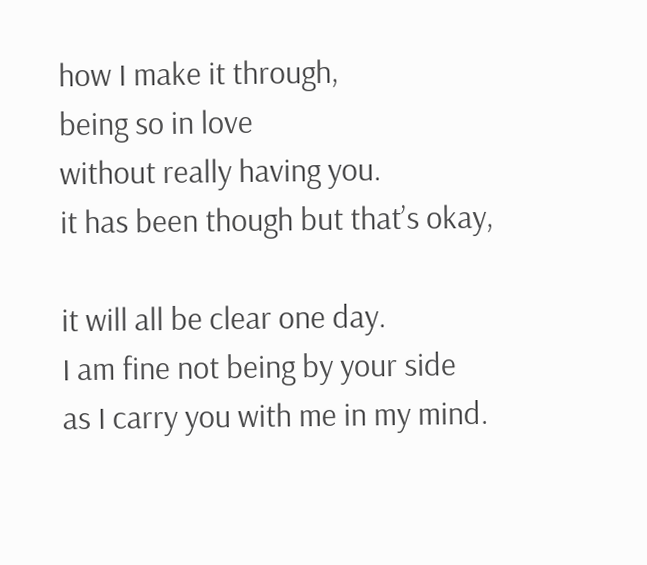how I make it through,
being so in love
without really having you.
it has been though but that’s okay,

it will all be clear one day.
I am fine not being by your side
as I carry you with me in my mind.